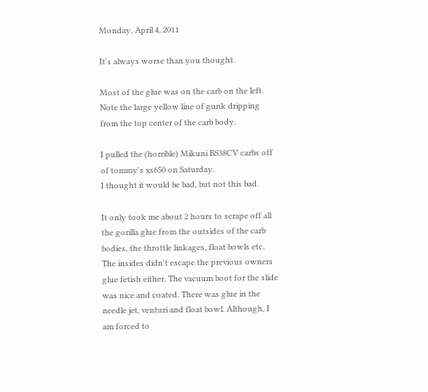Monday, April 4, 2011

It's always worse than you thought.

Most of the glue was on the carb on the left.
Note the large yellow line of gunk dripping from the top center of the carb body.

I pulled the (horrible) Mikuni BS38CV carbs off of tommy's xs650 on Saturday.
I thought it would be bad, but not this bad.

It only took me about 2 hours to scrape off all the gorilla glue from the outsides of the carb bodies, the throttle linkages, float bowls etc.
The insides didn't escape the previous owners glue fetish either. The vacuum boot for the slide was nice and coated. There was glue in the needle jet, venturi and float bowl. Although, I am forced to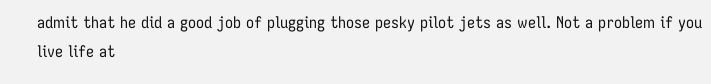admit that he did a good job of plugging those pesky pilot jets as well. Not a problem if you live life at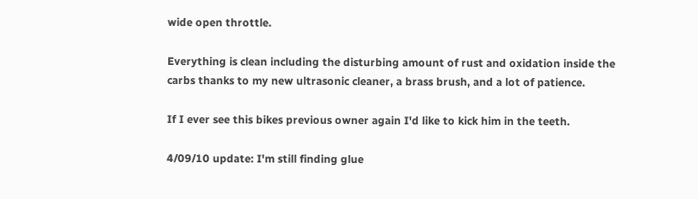wide open throttle.

Everything is clean including the disturbing amount of rust and oxidation inside the carbs thanks to my new ultrasonic cleaner, a brass brush, and a lot of patience.

If I ever see this bikes previous owner again I'd like to kick him in the teeth.

4/09/10 update: I'm still finding glue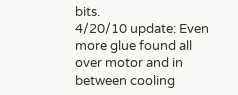bits.
4/20/10 update: Even more glue found all over motor and in between cooling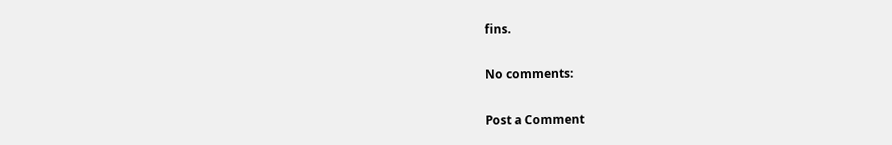fins.

No comments:

Post a Comment